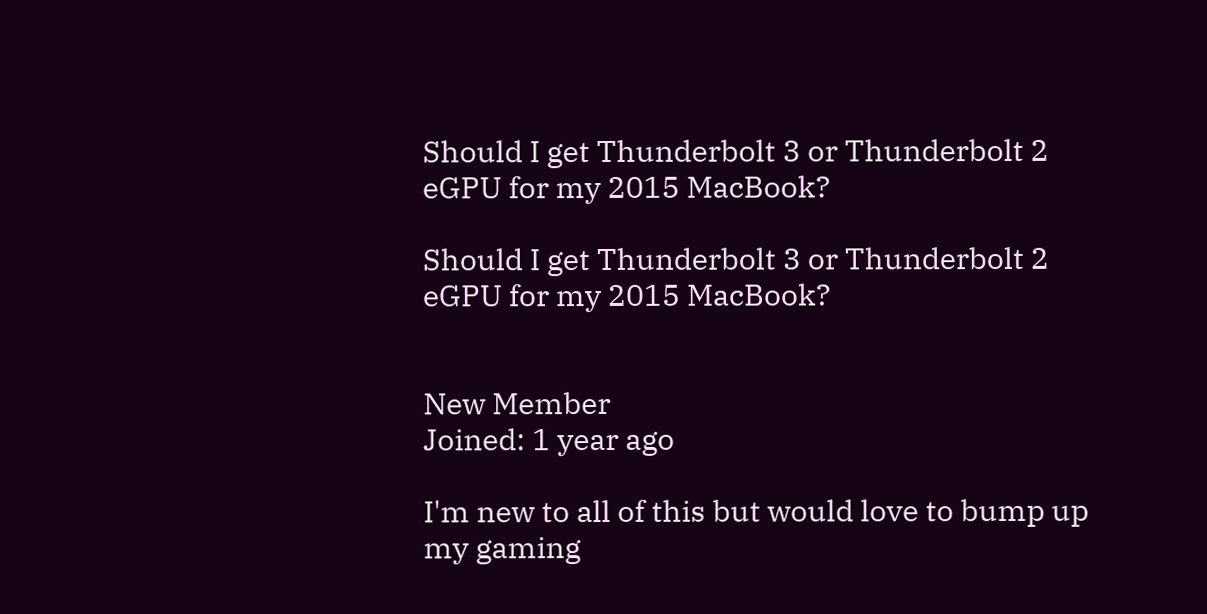Should I get Thunderbolt 3 or Thunderbolt 2 eGPU for my 2015 MacBook?

Should I get Thunderbolt 3 or Thunderbolt 2 eGPU for my 2015 MacBook?


New Member
Joined: 1 year ago

I'm new to all of this but would love to bump up my gaming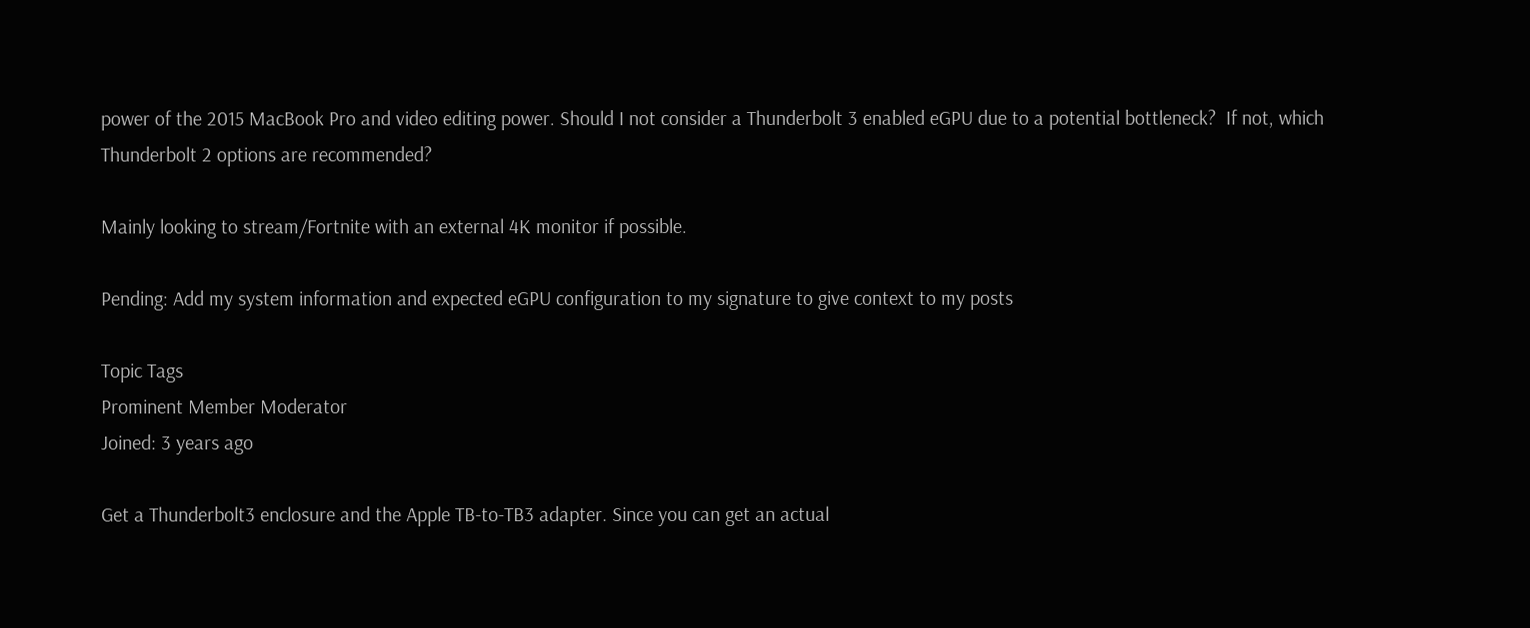power of the 2015 MacBook Pro and video editing power. Should I not consider a Thunderbolt 3 enabled eGPU due to a potential bottleneck?  If not, which Thunderbolt 2 options are recommended?

Mainly looking to stream/Fortnite with an external 4K monitor if possible.

Pending: Add my system information and expected eGPU configuration to my signature to give context to my posts

Topic Tags
Prominent Member Moderator
Joined: 3 years ago

Get a Thunderbolt3 enclosure and the Apple TB-to-TB3 adapter. Since you can get an actual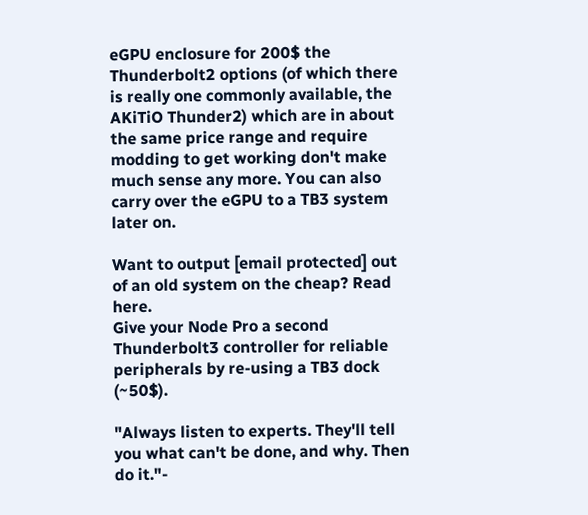eGPU enclosure for 200$ the Thunderbolt2 options (of which there is really one commonly available, the AKiTiO Thunder2) which are in about the same price range and require modding to get working don't make much sense any more. You can also carry over the eGPU to a TB3 system later on.

Want to output [email protected] out of an old system on the cheap? Read here.
Give your Node Pro a second Thunderbolt3 controller for reliable peripherals by re-using a TB3 dock (~50$).

"Always listen to experts. They'll tell you what can't be done, and why. Then do it."-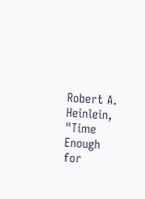Robert A. Heinlein, "Time Enough for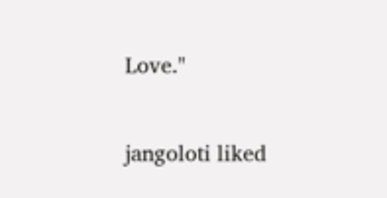Love."

jangoloti liked